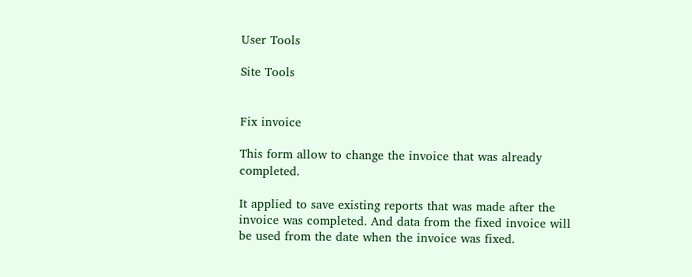User Tools

Site Tools


Fix invoice

This form allow to change the invoice that was already completed.

It applied to save existing reports that was made after the invoice was completed. And data from the fixed invoice will be used from the date when the invoice was fixed.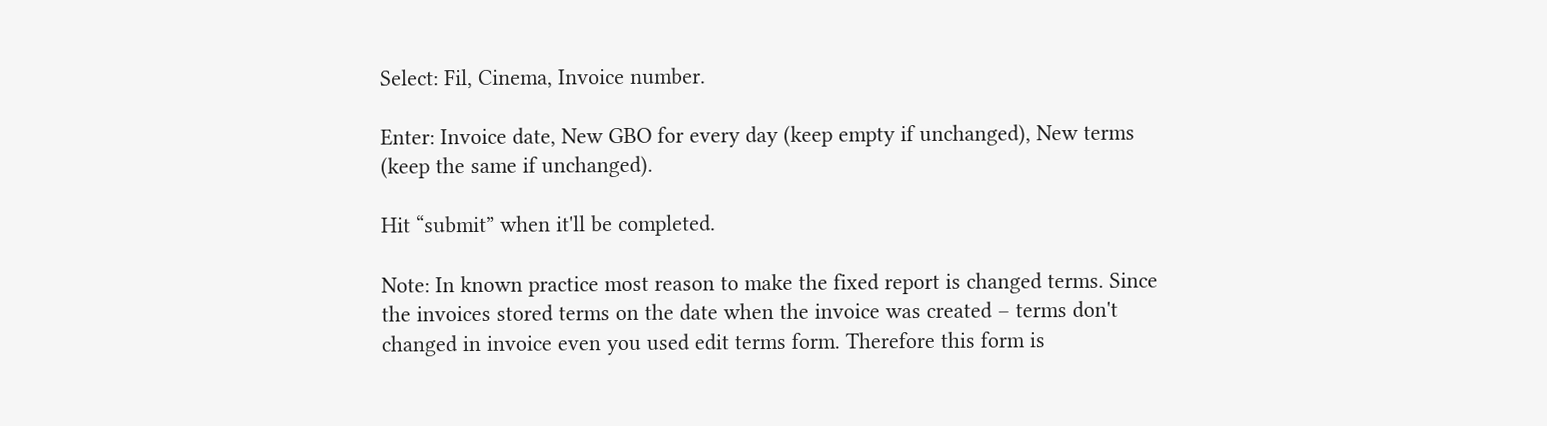Select: Fil, Cinema, Invoice number.

Enter: Invoice date, New GBO for every day (keep empty if unchanged), New terms (keep the same if unchanged).

Hit “submit” when it'll be completed.

Note: In known practice most reason to make the fixed report is changed terms. Since the invoices stored terms on the date when the invoice was created – terms don't changed in invoice even you used edit terms form. Therefore this form is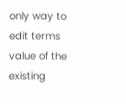only way to edit terms value of the existing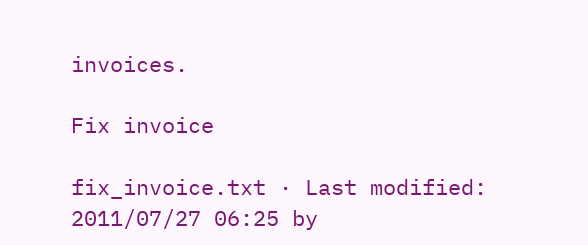invoices.

Fix invoice

fix_invoice.txt · Last modified: 2011/07/27 06:25 by